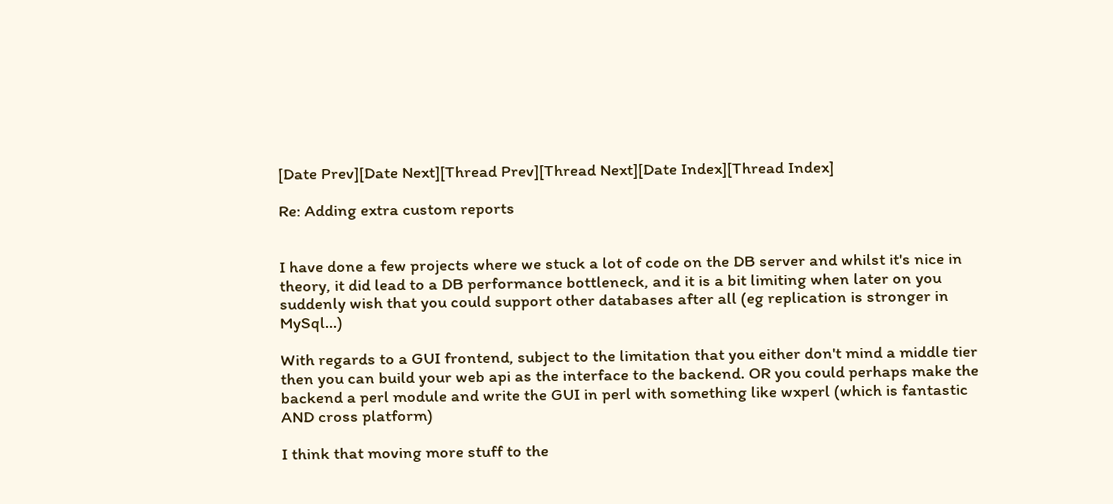[Date Prev][Date Next][Thread Prev][Thread Next][Date Index][Thread Index]

Re: Adding extra custom reports


I have done a few projects where we stuck a lot of code on the DB server and whilst it's nice in theory, it did lead to a DB performance bottleneck, and it is a bit limiting when later on you suddenly wish that you could support other databases after all (eg replication is stronger in MySql...)

With regards to a GUI frontend, subject to the limitation that you either don't mind a middle tier then you can build your web api as the interface to the backend. OR you could perhaps make the backend a perl module and write the GUI in perl with something like wxperl (which is fantastic AND cross platform)

I think that moving more stuff to the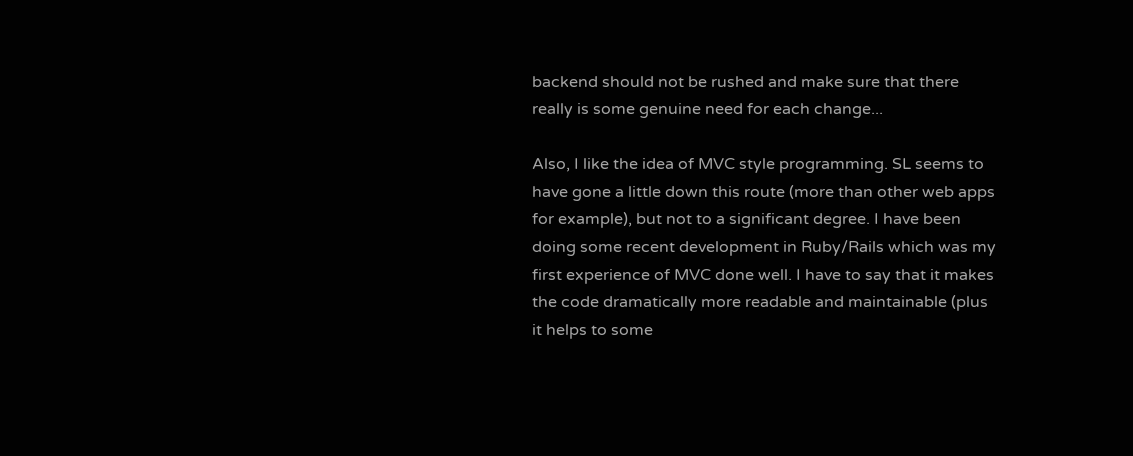backend should not be rushed and make sure that there really is some genuine need for each change...

Also, I like the idea of MVC style programming. SL seems to have gone a little down this route (more than other web apps for example), but not to a significant degree. I have been doing some recent development in Ruby/Rails which was my first experience of MVC done well. I have to say that it makes the code dramatically more readable and maintainable (plus it helps to some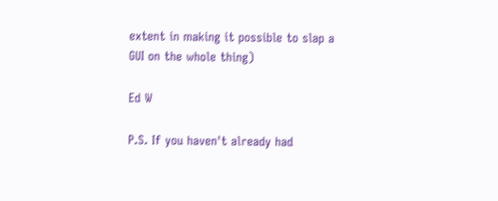extent in making it possible to slap a GUI on the whole thing)

Ed W

P.S. If you haven't already had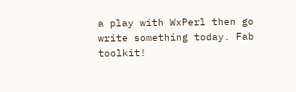a play with WxPerl then go write something today. Fab toolkit!